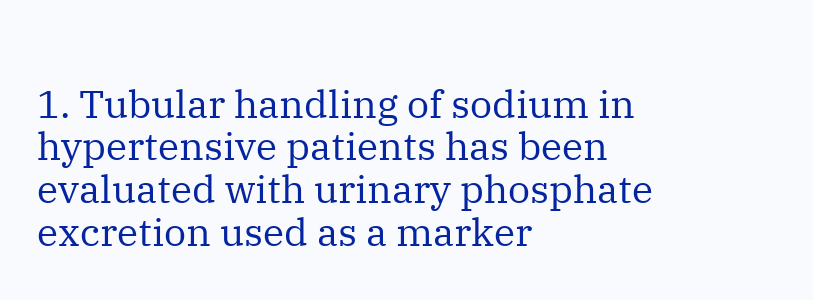1. Tubular handling of sodium in hypertensive patients has been evaluated with urinary phosphate excretion used as a marker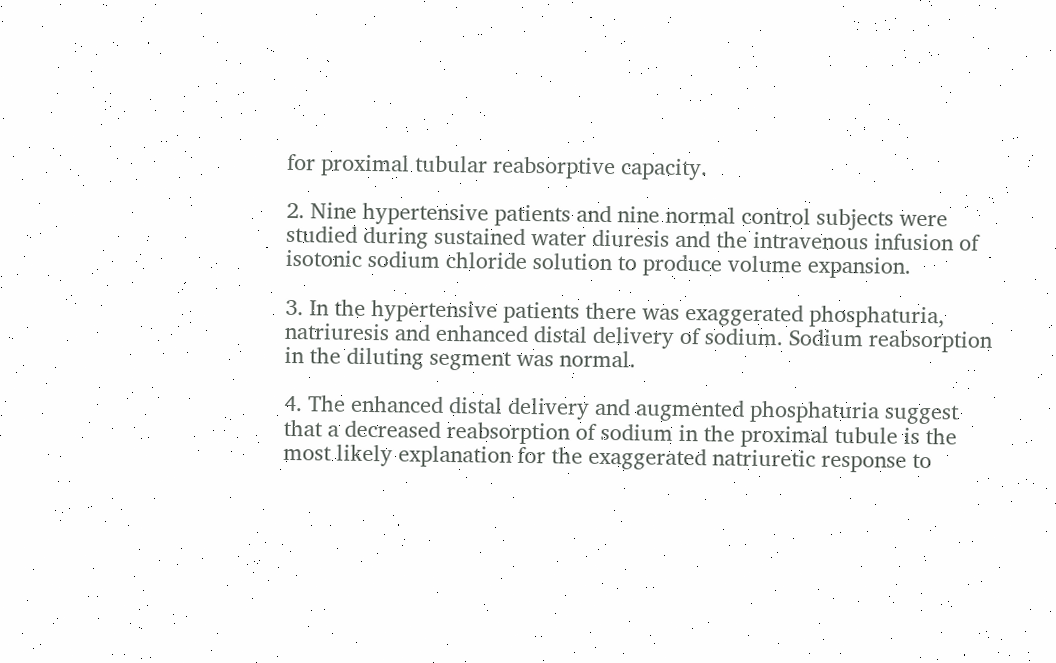for proximal tubular reabsorptive capacity.

2. Nine hypertensive patients and nine normal control subjects were studied during sustained water diuresis and the intravenous infusion of isotonic sodium chloride solution to produce volume expansion.

3. In the hypertensive patients there was exaggerated phosphaturia, natriuresis and enhanced distal delivery of sodium. Sodium reabsorption in the diluting segment was normal.

4. The enhanced distal delivery and augmented phosphaturia suggest that a decreased reabsorption of sodium in the proximal tubule is the most likely explanation for the exaggerated natriuretic response to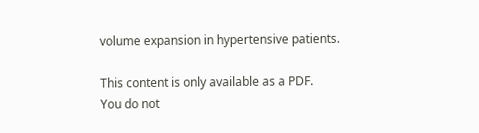volume expansion in hypertensive patients.

This content is only available as a PDF.
You do not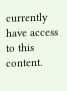currently have access to this content.